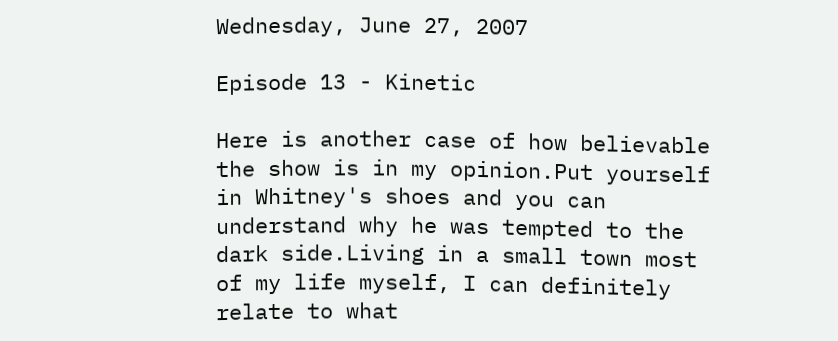Wednesday, June 27, 2007

Episode 13 - Kinetic

Here is another case of how believable the show is in my opinion.Put yourself in Whitney's shoes and you can understand why he was tempted to the dark side.Living in a small town most of my life myself, I can definitely relate to what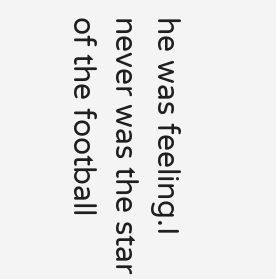he was feeling.I never was the star of the football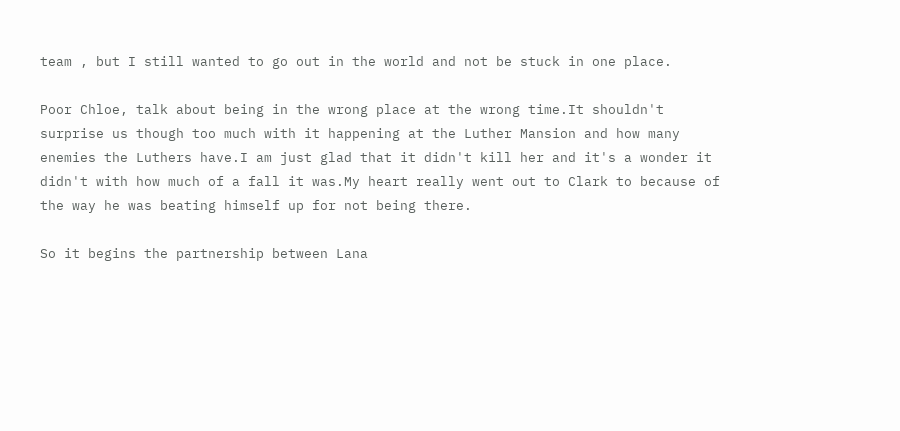team , but I still wanted to go out in the world and not be stuck in one place.

Poor Chloe, talk about being in the wrong place at the wrong time.It shouldn't surprise us though too much with it happening at the Luther Mansion and how many enemies the Luthers have.I am just glad that it didn't kill her and it's a wonder it didn't with how much of a fall it was.My heart really went out to Clark to because of the way he was beating himself up for not being there.

So it begins the partnership between Lana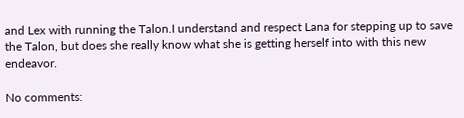and Lex with running the Talon.I understand and respect Lana for stepping up to save the Talon, but does she really know what she is getting herself into with this new endeavor.

No comments: